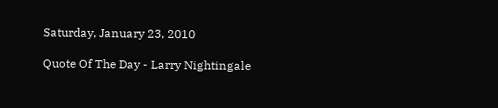Saturday, January 23, 2010

Quote Of The Day - Larry Nightingale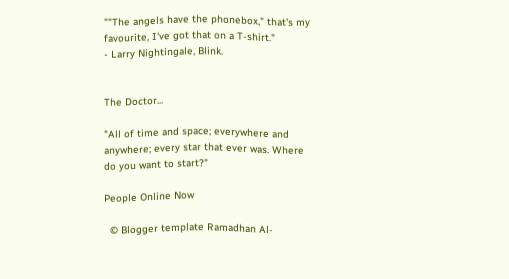""The angels have the phonebox," that's my favourite, I've got that on a T-shirt."
- Larry Nightingale, Blink.


The Doctor...

"All of time and space; everywhere and anywhere; every star that ever was. Where do you want to start?"

People Online Now

  © Blogger template Ramadhan Al-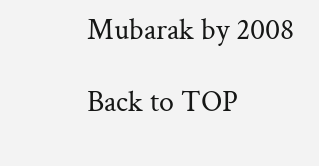Mubarak by 2008

Back to TOP